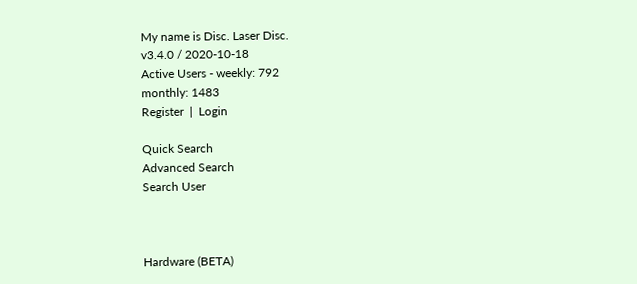My name is Disc. Laser Disc.
v3.4.0 / 2020-10-18
Active Users - weekly: 792
monthly: 1483
Register  |  Login

Quick Search
Advanced Search
Search User



Hardware (BETA)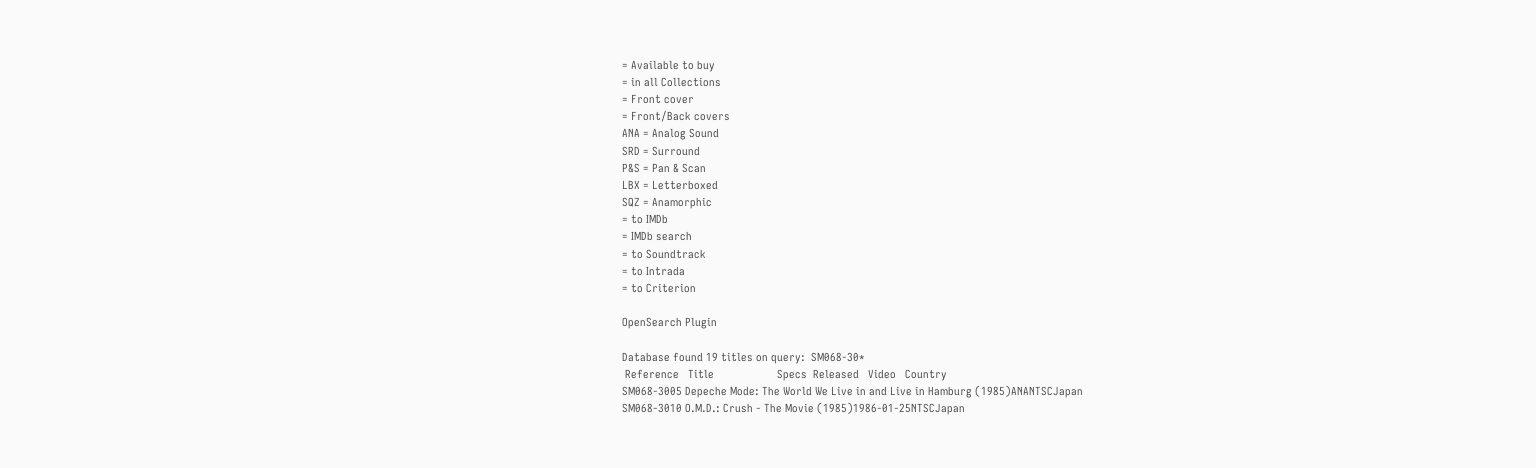= Available to buy
= in all Collections
= Front cover
= Front/Back covers
ANA = Analog Sound
SRD = Surround
P&S = Pan & Scan
LBX = Letterboxed
SQZ = Anamorphic
= to IMDb
= IMDb search
= to Soundtrack
= to Intrada
= to Criterion

OpenSearch Plugin

Database found 19 titles on query:  SM068-30*
 Reference   Title                     Specs  Released   Video   Country
SM068-3005 Depeche Mode: The World We Live in and Live in Hamburg (1985)ANANTSCJapan
SM068-3010 O.M.D.: Crush - The Movie (1985)1986-01-25NTSCJapan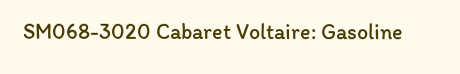SM068-3020 Cabaret Voltaire: Gasoline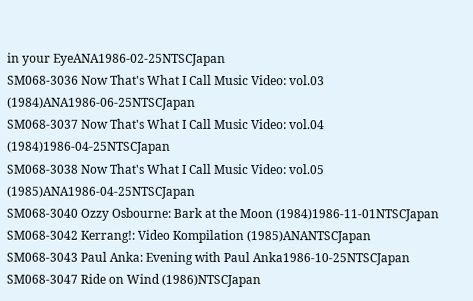in your EyeANA1986-02-25NTSCJapan
SM068-3036 Now That's What I Call Music Video: vol.03 (1984)ANA1986-06-25NTSCJapan
SM068-3037 Now That's What I Call Music Video: vol.04 (1984)1986-04-25NTSCJapan
SM068-3038 Now That's What I Call Music Video: vol.05 (1985)ANA1986-04-25NTSCJapan
SM068-3040 Ozzy Osbourne: Bark at the Moon (1984)1986-11-01NTSCJapan
SM068-3042 Kerrang!: Video Kompilation (1985)ANANTSCJapan
SM068-3043 Paul Anka: Evening with Paul Anka1986-10-25NTSCJapan
SM068-3047 Ride on Wind (1986)NTSCJapan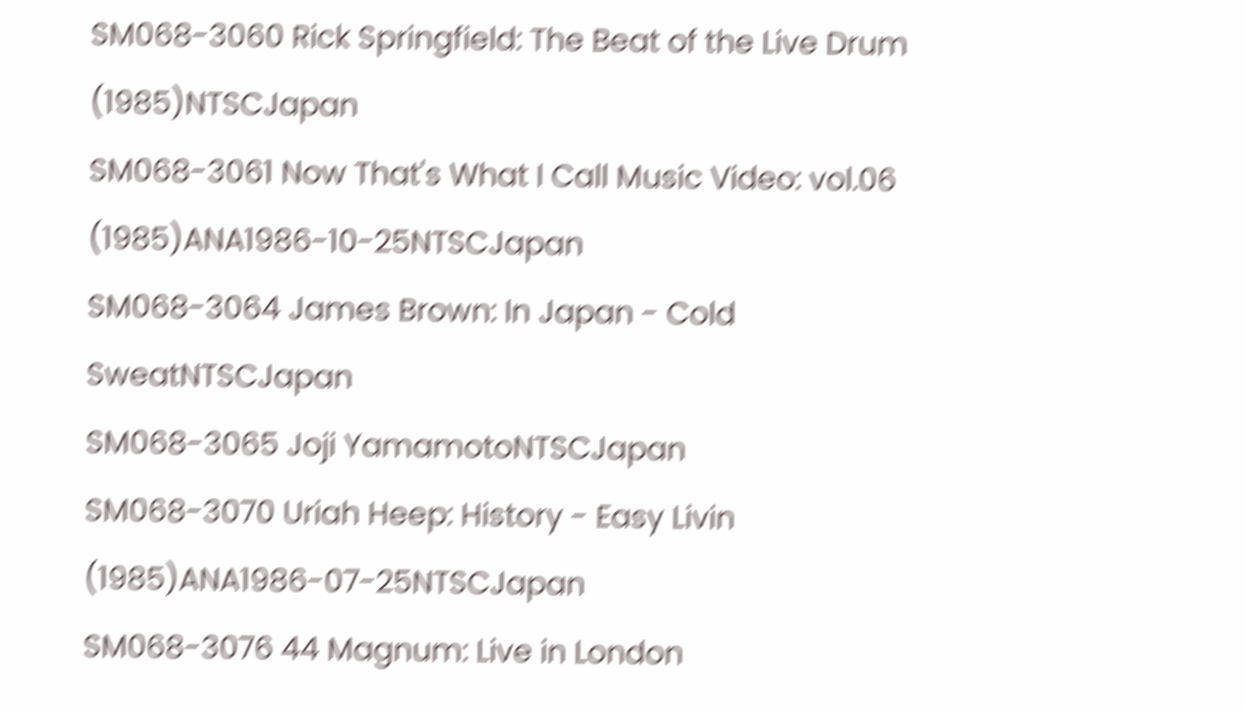SM068-3060 Rick Springfield: The Beat of the Live Drum (1985)NTSCJapan
SM068-3061 Now That's What I Call Music Video: vol.06 (1985)ANA1986-10-25NTSCJapan
SM068-3064 James Brown: In Japan - Cold SweatNTSCJapan
SM068-3065 Joji YamamotoNTSCJapan
SM068-3070 Uriah Heep: History - Easy Livin (1985)ANA1986-07-25NTSCJapan
SM068-3076 44 Magnum: Live in London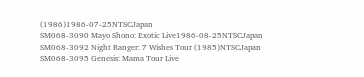(1986)1986-07-25NTSCJapan
SM068-3090 Mayo Shono: Exotic Live1986-08-25NTSCJapan
SM068-3092 Night Ranger: 7 Wishes Tour (1985)NTSCJapan
SM068-3095 Genesis: Mama Tour Live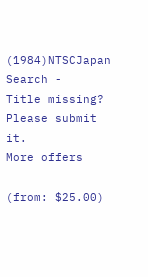(1984)NTSCJapan
Search -
Title missing? Please submit it.
More offers

(from: $25.00)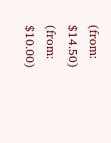(from: $14.50)
(from: $10.00)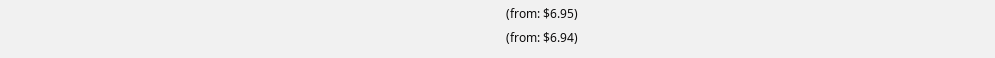(from: $6.95)
(from: $6.94)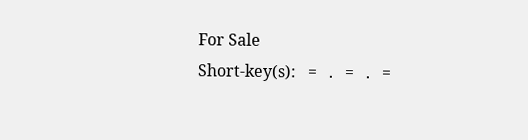For Sale
Short-key(s):   =   .   =   .   =